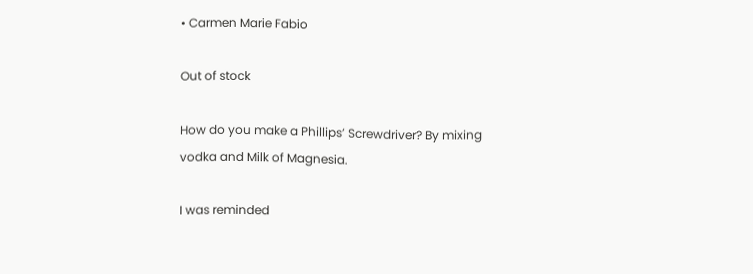• Carmen Marie Fabio

Out of stock

How do you make a Phillips’ Screwdriver? By mixing vodka and Milk of Magnesia.

I was reminded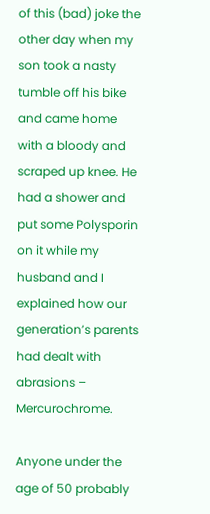of this (bad) joke the other day when my son took a nasty tumble off his bike and came home with a bloody and scraped up knee. He had a shower and put some Polysporin on it while my husband and I explained how our generation’s parents had dealt with abrasions – Mercurochrome.

Anyone under the age of 50 probably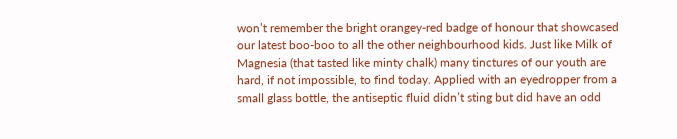won’t remember the bright orangey-red badge of honour that showcased our latest boo-boo to all the other neighbourhood kids. Just like Milk of Magnesia (that tasted like minty chalk) many tinctures of our youth are hard, if not impossible, to find today. Applied with an eyedropper from a small glass bottle, the antiseptic fluid didn’t sting but did have an odd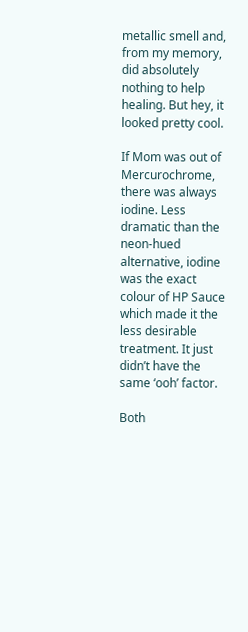metallic smell and, from my memory, did absolutely nothing to help healing. But hey, it looked pretty cool.

If Mom was out of Mercurochrome, there was always iodine. Less dramatic than the neon-hued alternative, iodine was the exact colour of HP Sauce which made it the less desirable treatment. It just didn’t have the same ‘ooh’ factor.

Both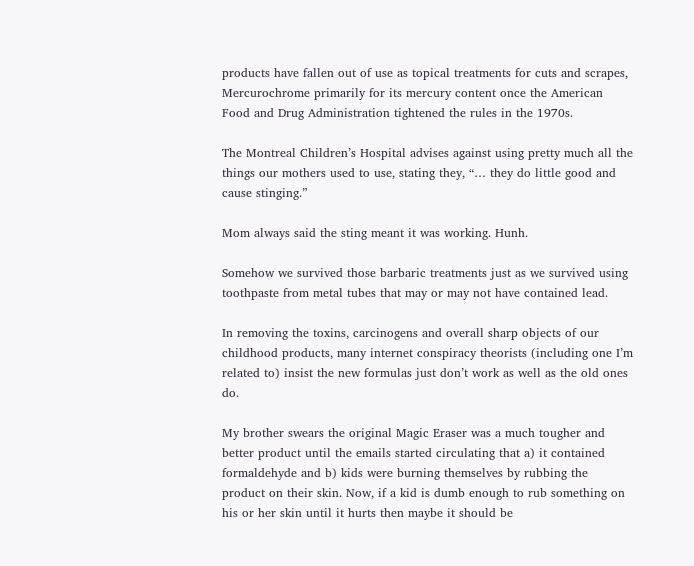products have fallen out of use as topical treatments for cuts and scrapes, Mercurochrome primarily for its mercury content once the American Food and Drug Administration tightened the rules in the 1970s.

The Montreal Children’s Hospital advises against using pretty much all the things our mothers used to use, stating they, “… they do little good and cause stinging.”

Mom always said the sting meant it was working. Hunh.

Somehow we survived those barbaric treatments just as we survived using toothpaste from metal tubes that may or may not have contained lead.

In removing the toxins, carcinogens and overall sharp objects of our childhood products, many internet conspiracy theorists (including one I’m related to) insist the new formulas just don’t work as well as the old ones do.

My brother swears the original Magic Eraser was a much tougher and better product until the emails started circulating that a) it contained formaldehyde and b) kids were burning themselves by rubbing the product on their skin. Now, if a kid is dumb enough to rub something on his or her skin until it hurts then maybe it should be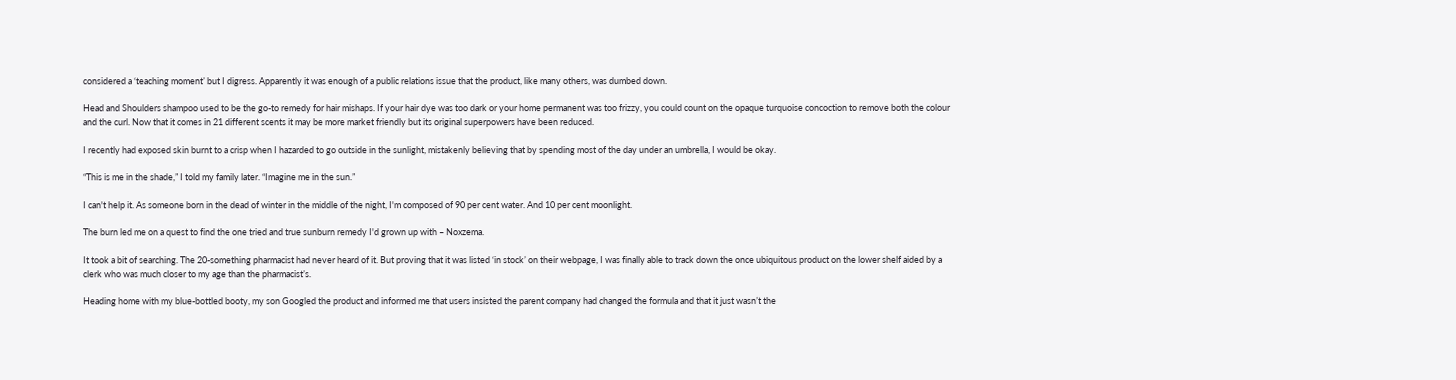considered a ‘teaching moment’ but I digress. Apparently it was enough of a public relations issue that the product, like many others, was dumbed down.

Head and Shoulders shampoo used to be the go-to remedy for hair mishaps. If your hair dye was too dark or your home permanent was too frizzy, you could count on the opaque turquoise concoction to remove both the colour and the curl. Now that it comes in 21 different scents it may be more market friendly but its original superpowers have been reduced.

I recently had exposed skin burnt to a crisp when I hazarded to go outside in the sunlight, mistakenly believing that by spending most of the day under an umbrella, I would be okay.

“This is me in the shade,” I told my family later. “Imagine me in the sun.”

I can't help it. As someone born in the dead of winter in the middle of the night, I'm composed of 90 per cent water. And 10 per cent moonlight.

The burn led me on a quest to find the one tried and true sunburn remedy I'd grown up with – Noxzema.

It took a bit of searching. The 20-something pharmacist had never heard of it. But proving that it was listed ‘in stock’ on their webpage, I was finally able to track down the once ubiquitous product on the lower shelf aided by a clerk who was much closer to my age than the pharmacist’s.

Heading home with my blue-bottled booty, my son Googled the product and informed me that users insisted the parent company had changed the formula and that it just wasn’t the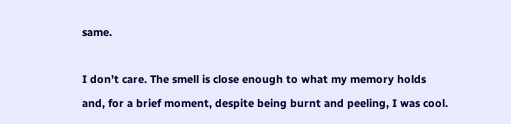same.

I don’t care. The smell is close enough to what my memory holds and, for a brief moment, despite being burnt and peeling, I was cool.